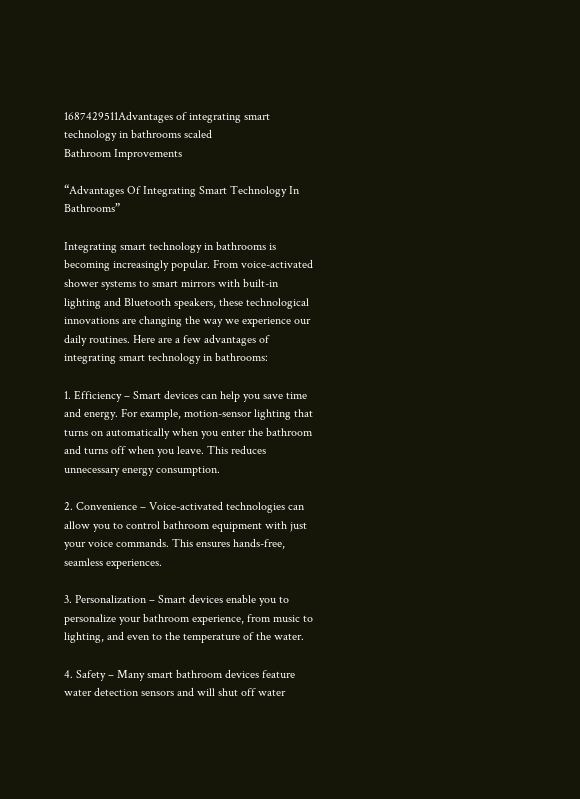1687429511Advantages of integrating smart technology in bathrooms scaled
Bathroom Improvements

“Advantages Of Integrating Smart Technology In Bathrooms”

Integrating smart technology in bathrooms is becoming increasingly popular. From voice-activated shower systems to smart mirrors with built-in lighting and Bluetooth speakers, these technological innovations are changing the way we experience our daily routines. Here are a few advantages of integrating smart technology in bathrooms:

1. Efficiency – Smart devices can help you save time and energy. For example, motion-sensor lighting that turns on automatically when you enter the bathroom and turns off when you leave. This reduces unnecessary energy consumption.

2. Convenience – Voice-activated technologies can allow you to control bathroom equipment with just your voice commands. This ensures hands-free, seamless experiences.

3. Personalization – Smart devices enable you to personalize your bathroom experience, from music to lighting, and even to the temperature of the water.

4. Safety – Many smart bathroom devices feature water detection sensors and will shut off water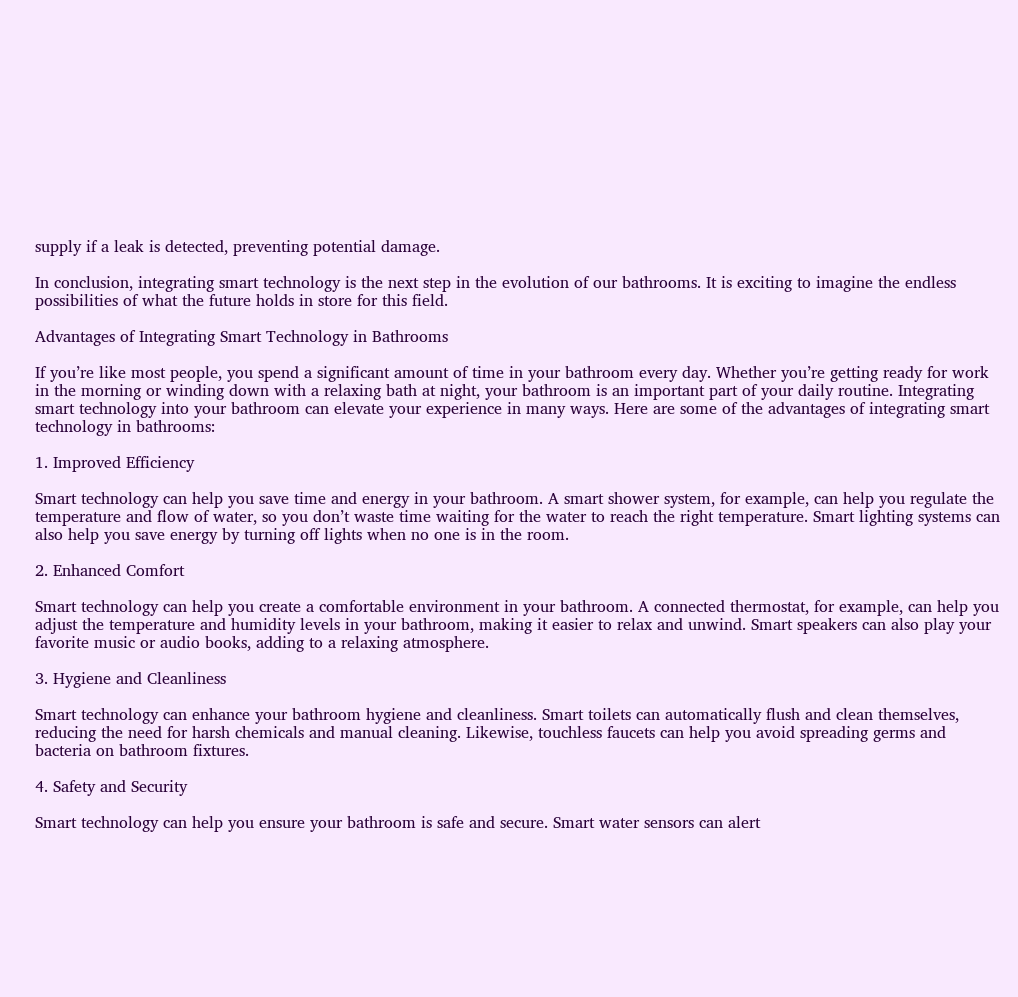supply if a leak is detected, preventing potential damage.

In conclusion, integrating smart technology is the next step in the evolution of our bathrooms. It is exciting to imagine the endless possibilities of what the future holds in store for this field.

Advantages of Integrating Smart Technology in Bathrooms

If you’re like most people, you spend a significant amount of time in your bathroom every day. Whether you’re getting ready for work in the morning or winding down with a relaxing bath at night, your bathroom is an important part of your daily routine. Integrating smart technology into your bathroom can elevate your experience in many ways. Here are some of the advantages of integrating smart technology in bathrooms:

1. Improved Efficiency

Smart technology can help you save time and energy in your bathroom. A smart shower system, for example, can help you regulate the temperature and flow of water, so you don’t waste time waiting for the water to reach the right temperature. Smart lighting systems can also help you save energy by turning off lights when no one is in the room.

2. Enhanced Comfort

Smart technology can help you create a comfortable environment in your bathroom. A connected thermostat, for example, can help you adjust the temperature and humidity levels in your bathroom, making it easier to relax and unwind. Smart speakers can also play your favorite music or audio books, adding to a relaxing atmosphere.

3. Hygiene and Cleanliness

Smart technology can enhance your bathroom hygiene and cleanliness. Smart toilets can automatically flush and clean themselves, reducing the need for harsh chemicals and manual cleaning. Likewise, touchless faucets can help you avoid spreading germs and bacteria on bathroom fixtures.

4. Safety and Security

Smart technology can help you ensure your bathroom is safe and secure. Smart water sensors can alert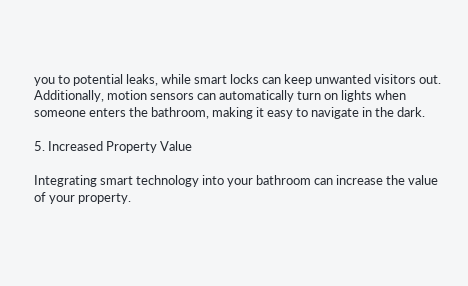you to potential leaks, while smart locks can keep unwanted visitors out. Additionally, motion sensors can automatically turn on lights when someone enters the bathroom, making it easy to navigate in the dark.

5. Increased Property Value

Integrating smart technology into your bathroom can increase the value of your property.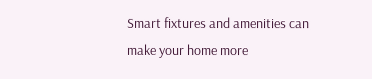Smart fixtures and amenities can make your home more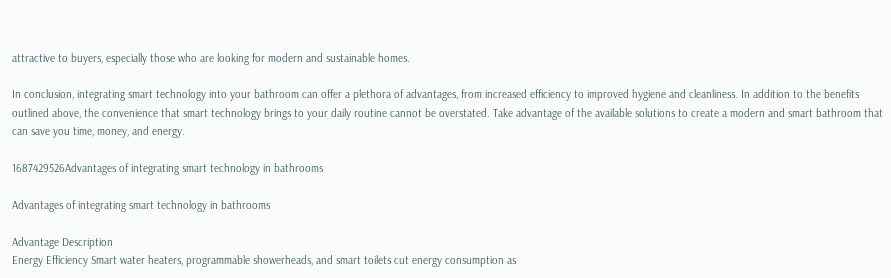attractive to buyers, especially those who are looking for modern and sustainable homes.

In conclusion, integrating smart technology into your bathroom can offer a plethora of advantages, from increased efficiency to improved hygiene and cleanliness. In addition to the benefits outlined above, the convenience that smart technology brings to your daily routine cannot be overstated. Take advantage of the available solutions to create a modern and smart bathroom that can save you time, money, and energy.

1687429526Advantages of integrating smart technology in bathrooms

Advantages of integrating smart technology in bathrooms

Advantage Description
Energy Efficiency Smart water heaters, programmable showerheads, and smart toilets cut energy consumption as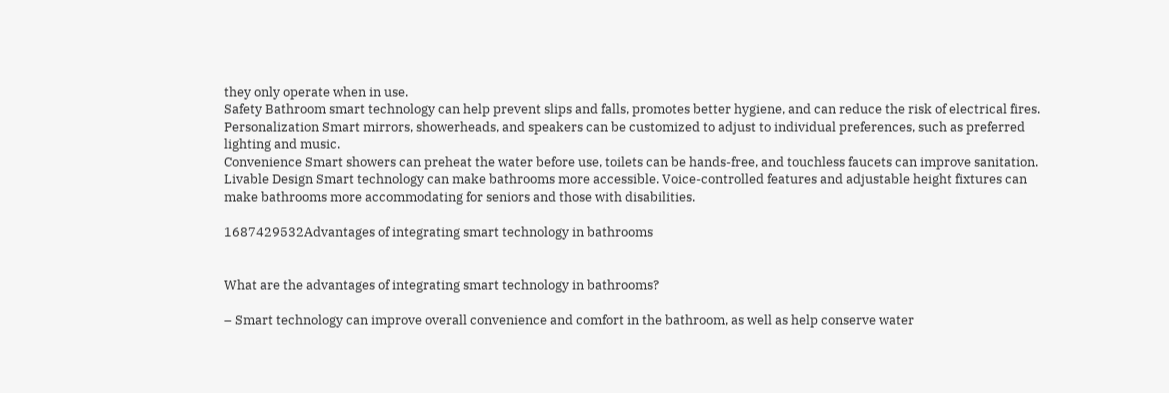they only operate when in use.
Safety Bathroom smart technology can help prevent slips and falls, promotes better hygiene, and can reduce the risk of electrical fires.
Personalization Smart mirrors, showerheads, and speakers can be customized to adjust to individual preferences, such as preferred lighting and music.
Convenience Smart showers can preheat the water before use, toilets can be hands-free, and touchless faucets can improve sanitation.
Livable Design Smart technology can make bathrooms more accessible. Voice-controlled features and adjustable height fixtures can make bathrooms more accommodating for seniors and those with disabilities.

1687429532Advantages of integrating smart technology in bathrooms


What are the advantages of integrating smart technology in bathrooms?

– Smart technology can improve overall convenience and comfort in the bathroom, as well as help conserve water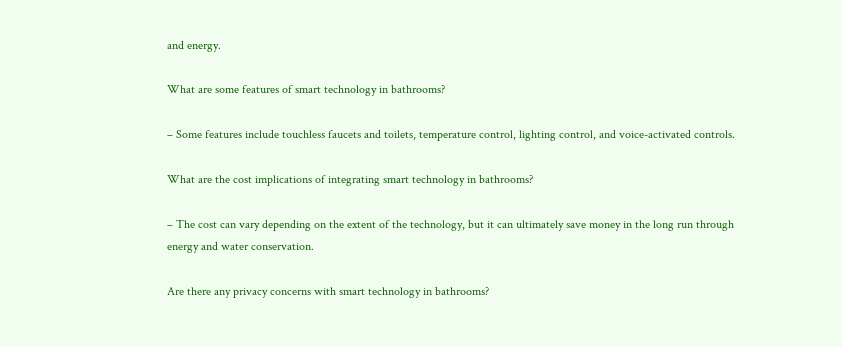and energy.

What are some features of smart technology in bathrooms?

– Some features include touchless faucets and toilets, temperature control, lighting control, and voice-activated controls.

What are the cost implications of integrating smart technology in bathrooms?

– The cost can vary depending on the extent of the technology, but it can ultimately save money in the long run through energy and water conservation.

Are there any privacy concerns with smart technology in bathrooms?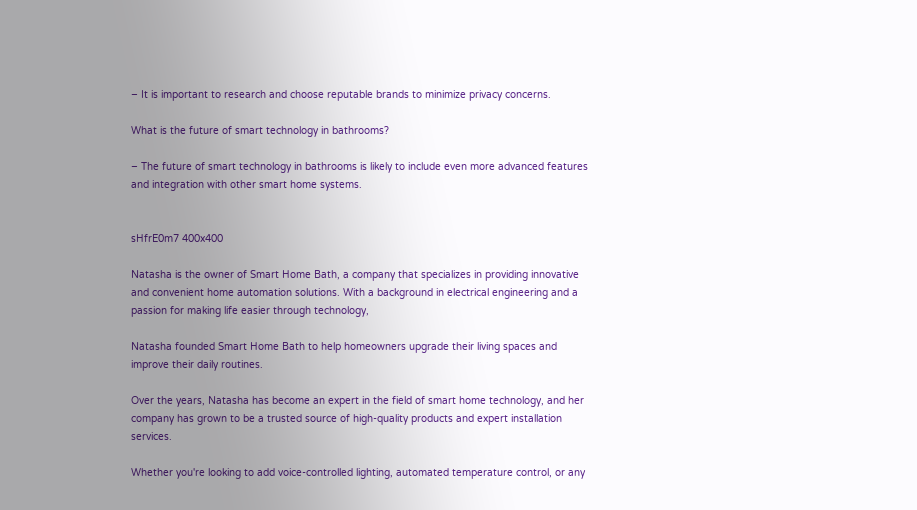– It is important to research and choose reputable brands to minimize privacy concerns.

What is the future of smart technology in bathrooms?

– The future of smart technology in bathrooms is likely to include even more advanced features and integration with other smart home systems.


sHfrE0m7 400x400

Natasha is the owner of Smart Home Bath, a company that specializes in providing innovative and convenient home automation solutions. With a background in electrical engineering and a passion for making life easier through technology,

Natasha founded Smart Home Bath to help homeowners upgrade their living spaces and improve their daily routines.

Over the years, Natasha has become an expert in the field of smart home technology, and her company has grown to be a trusted source of high-quality products and expert installation services.

Whether you're looking to add voice-controlled lighting, automated temperature control, or any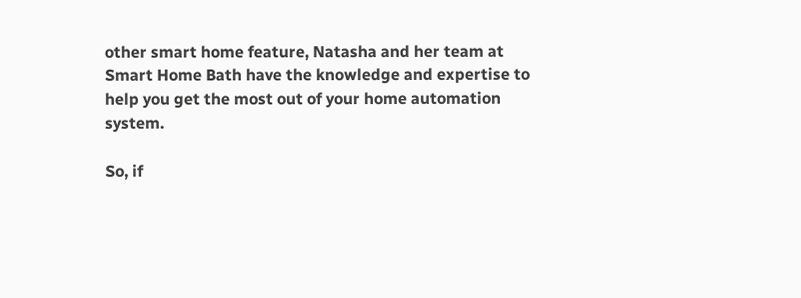other smart home feature, Natasha and her team at Smart Home Bath have the knowledge and expertise to help you get the most out of your home automation system.

So, if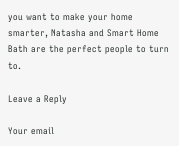you want to make your home smarter, Natasha and Smart Home Bath are the perfect people to turn to.

Leave a Reply

Your email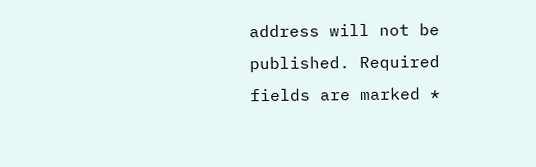address will not be published. Required fields are marked *